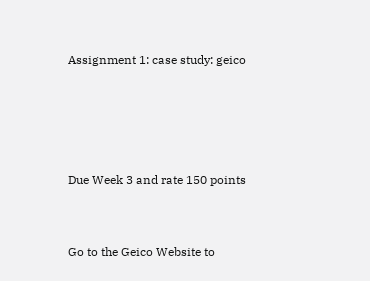Assignment 1: case study: geico




Due Week 3 and rate 150 points


Go to the Geico Website to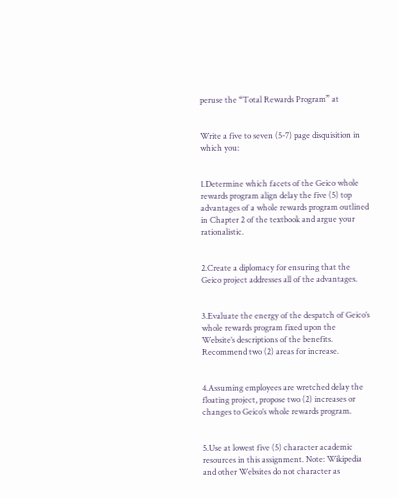peruse the “Total Rewards Program” at


Write a five to seven (5-7) page disquisition in which you:


1.Determine which facets of the Geico whole rewards program align delay the five (5) top advantages of a whole rewards program outlined in Chapter 2 of the textbook and argue your rationalistic.


2.Create a diplomacy for ensuring that the Geico project addresses all of the advantages.


3.Evaluate the energy of the despatch of Geico’s whole rewards program fixed upon the Website’s descriptions of the benefits. Recommend two (2) areas for increase.


4.Assuming employees are wretched delay the floating project, propose two (2) increases or changes to Geico’s whole rewards program.


5.Use at lowest five (5) character academic resources in this assignment. Note: Wikipedia and other Websites do not character as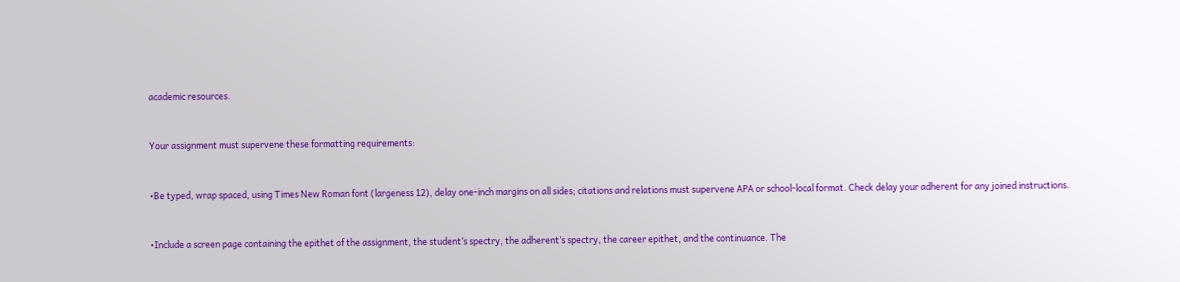academic resources.


Your assignment must supervene these formatting requirements:


•Be typed, wrap spaced, using Times New Roman font (largeness 12), delay one-inch margins on all sides; citations and relations must supervene APA or school-local format. Check delay your adherent for any joined instructions.


•Include a screen page containing the epithet of the assignment, the student’s spectry, the adherent’s spectry, the career epithet, and the continuance. The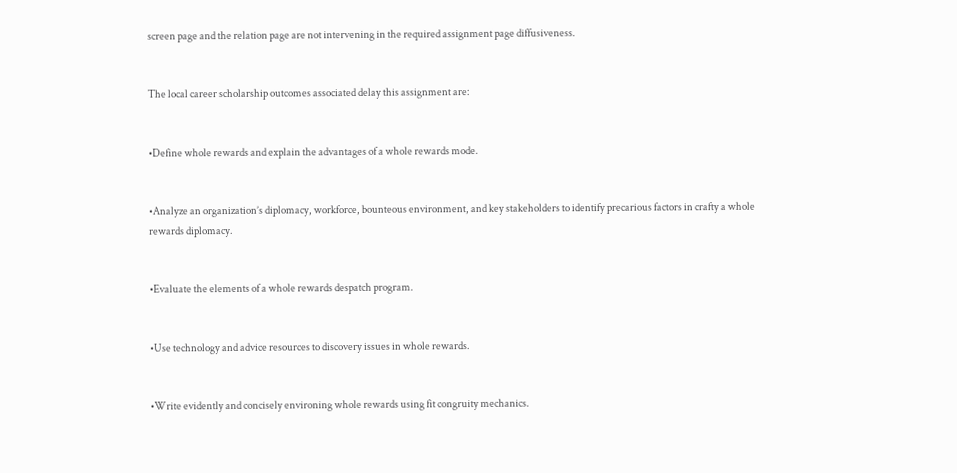screen page and the relation page are not intervening in the required assignment page diffusiveness.


The local career scholarship outcomes associated delay this assignment are:


•Define whole rewards and explain the advantages of a whole rewards mode.


•Analyze an organization’s diplomacy, workforce, bounteous environment, and key stakeholders to identify precarious factors in crafty a whole rewards diplomacy.


•Evaluate the elements of a whole rewards despatch program.


•Use technology and advice resources to discovery issues in whole rewards.


•Write evidently and concisely environing whole rewards using fit congruity mechanics.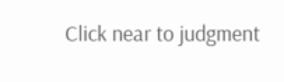Click near to judgment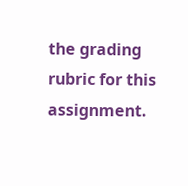the grading rubric for this assignment.